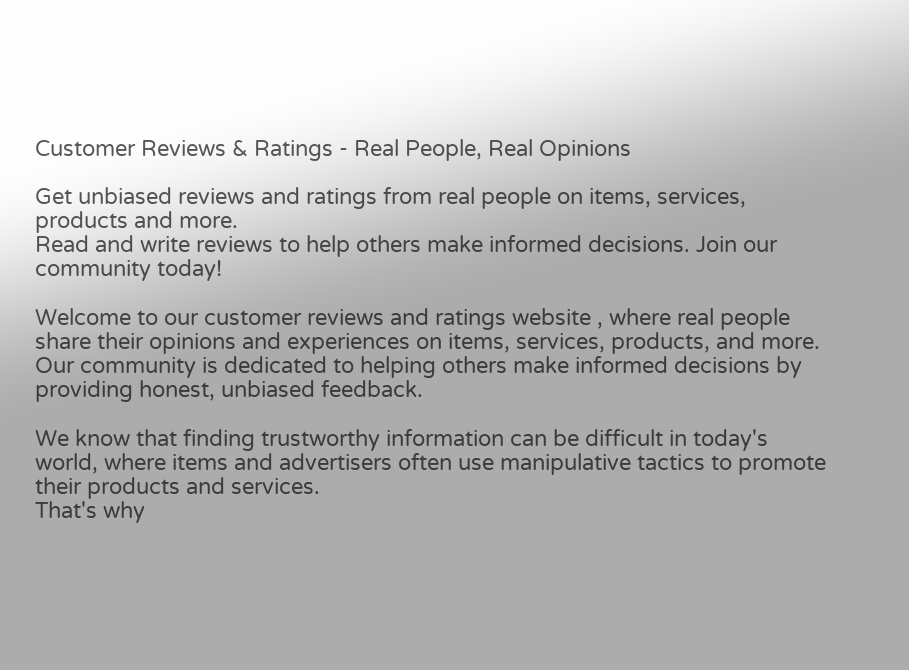Customer Reviews & Ratings - Real People, Real Opinions

Get unbiased reviews and ratings from real people on items, services, products and more.
Read and write reviews to help others make informed decisions. Join our community today!

Welcome to our customer reviews and ratings website , where real people share their opinions and experiences on items, services, products, and more.
Our community is dedicated to helping others make informed decisions by providing honest, unbiased feedback.

We know that finding trustworthy information can be difficult in today's world, where items and advertisers often use manipulative tactics to promote their products and services.
That's why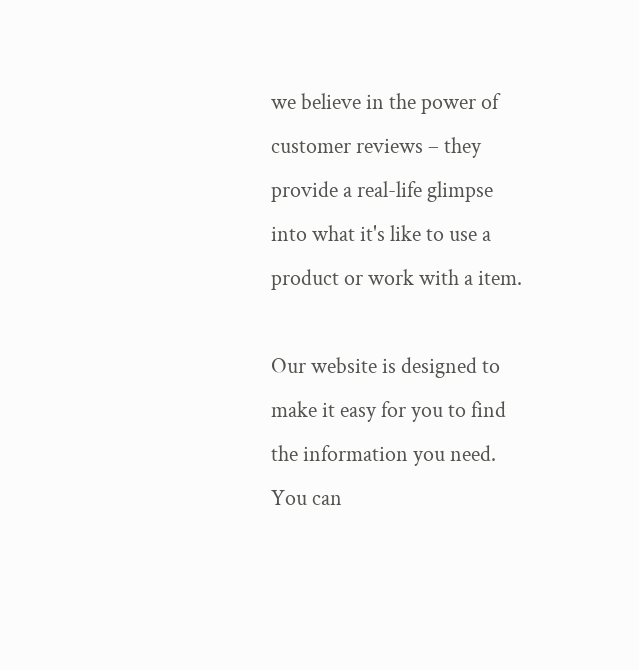we believe in the power of customer reviews – they provide a real-life glimpse into what it's like to use a product or work with a item.

Our website is designed to make it easy for you to find the information you need. You can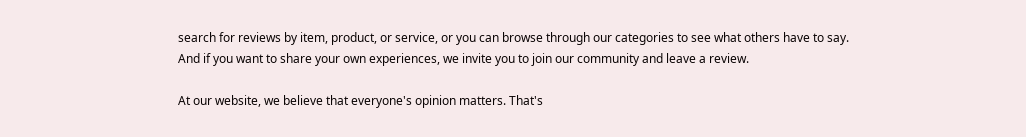search for reviews by item, product, or service, or you can browse through our categories to see what others have to say.
And if you want to share your own experiences, we invite you to join our community and leave a review.

At our website, we believe that everyone's opinion matters. That's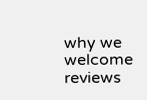why we welcome reviews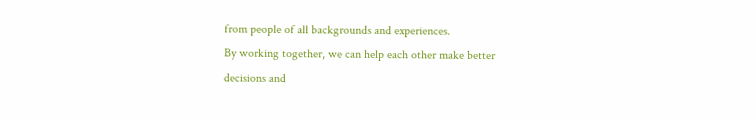from people of all backgrounds and experiences.
By working together, we can help each other make better decisions and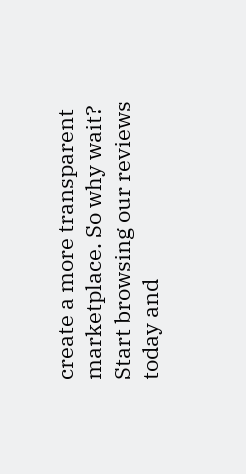create a more transparent marketplace. So why wait? Start browsing our reviews today and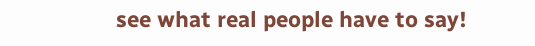see what real people have to say!